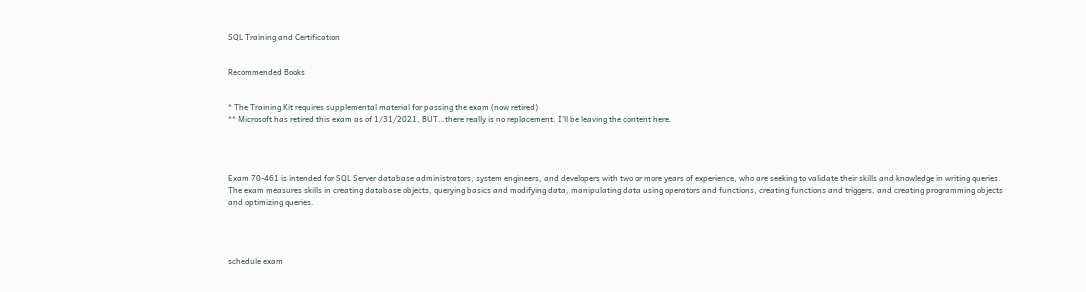SQL Training and Certification


Recommended Books


* The Training Kit requires supplemental material for passing the exam (now retired)
** Microsoft has retired this exam as of 1/31/2021, BUT…there really is no replacement. I’ll be leaving the content here.




Exam 70-461 is intended for SQL Server database administrators, system engineers, and developers with two or more years of experience, who are seeking to validate their skills and knowledge in writing queries. The exam measures skills in creating database objects, querying basics and modifying data, manipulating data using operators and functions, creating functions and triggers, and creating programming objects and optimizing queries.




schedule exam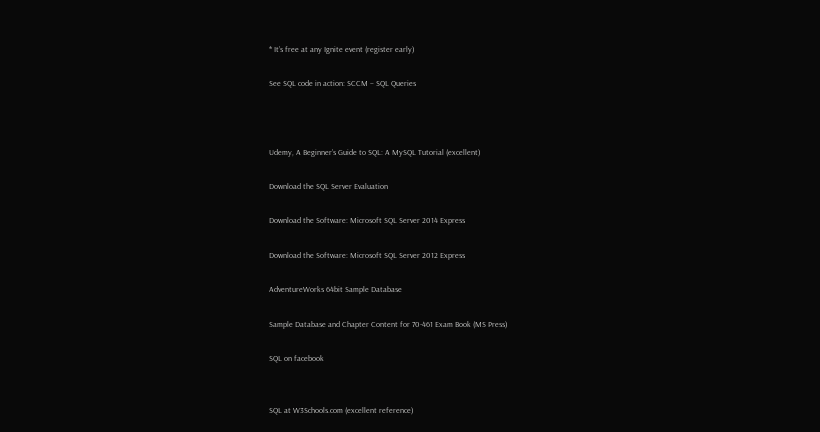* It’s free at any Ignite event (register early)

See SQL code in action: SCCM – SQL Queries



Udemy, A Beginner’s Guide to SQL: A MySQL Tutorial (excellent)

Download the SQL Server Evaluation

Download the Software: Microsoft SQL Server 2014 Express

Download the Software: Microsoft SQL Server 2012 Express

AdventureWorks 64bit Sample Database

Sample Database and Chapter Content for 70-461 Exam Book (MS Press)

SQL on facebook


SQL at W3Schools.com (excellent reference)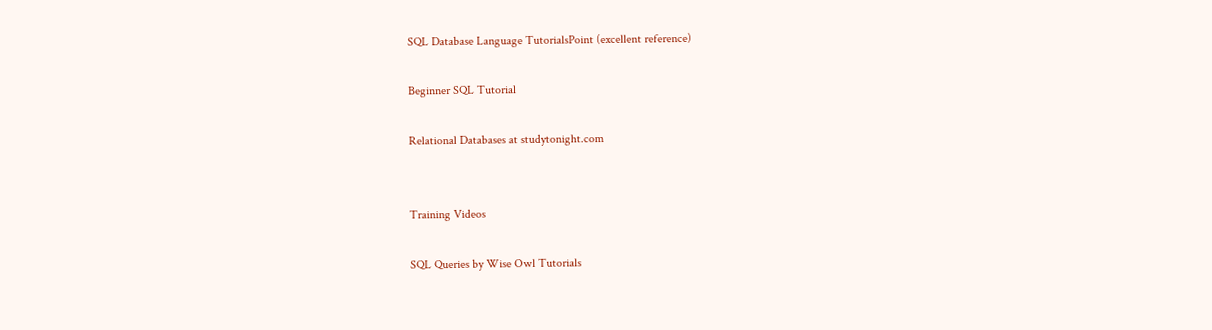SQL Database Language TutorialsPoint (excellent reference)

Beginner SQL Tutorial

Relational Databases at studytonight.com


Training Videos

SQL Queries by Wise Owl Tutorials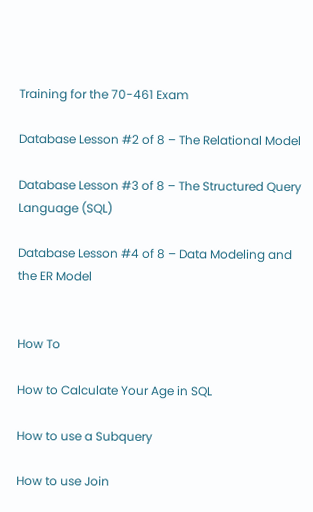Training for the 70-461 Exam

Database Lesson #2 of 8 – The Relational Model

Database Lesson #3 of 8 – The Structured Query Language (SQL)

Database Lesson #4 of 8 – Data Modeling and the ER Model


How To

How to Calculate Your Age in SQL

How to use a Subquery

How to use Join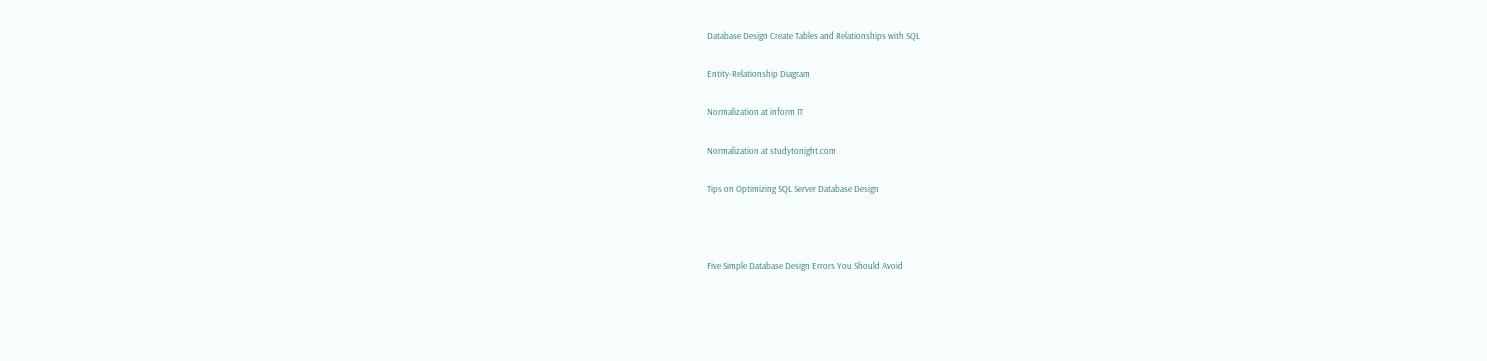Database Design Create Tables and Relationships with SQL

Entity-Relationship Diagram

Normalization at inform IT

Normalization at studytonight.com

Tips on Optimizing SQL Server Database Design



Five Simple Database Design Errors You Should Avoid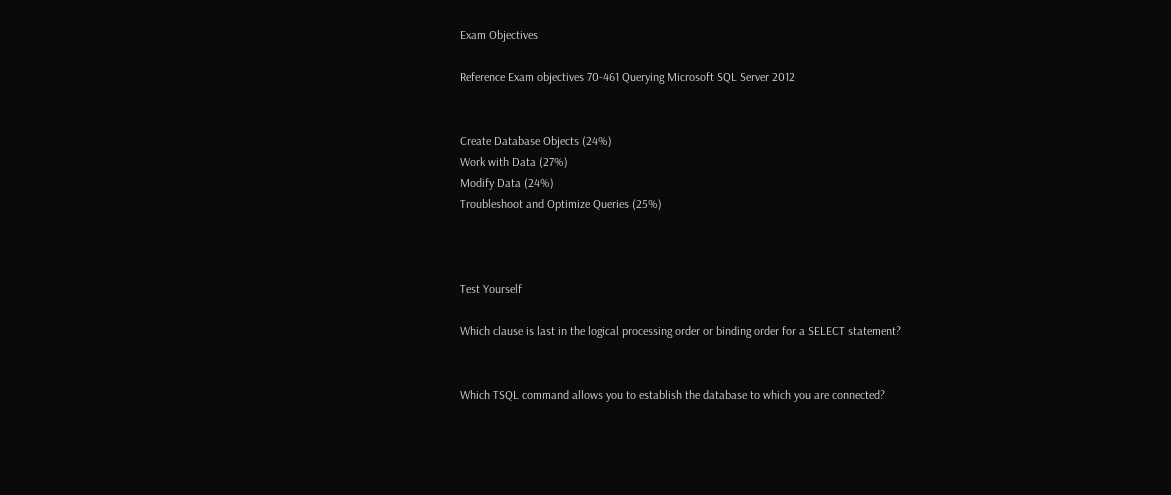Exam Objectives

Reference Exam objectives 70-461 Querying Microsoft SQL Server 2012


Create Database Objects (24%)
Work with Data (27%)
Modify Data (24%)
Troubleshoot and Optimize Queries (25%)



Test Yourself

Which clause is last in the logical processing order or binding order for a SELECT statement?


Which TSQL command allows you to establish the database to which you are connected?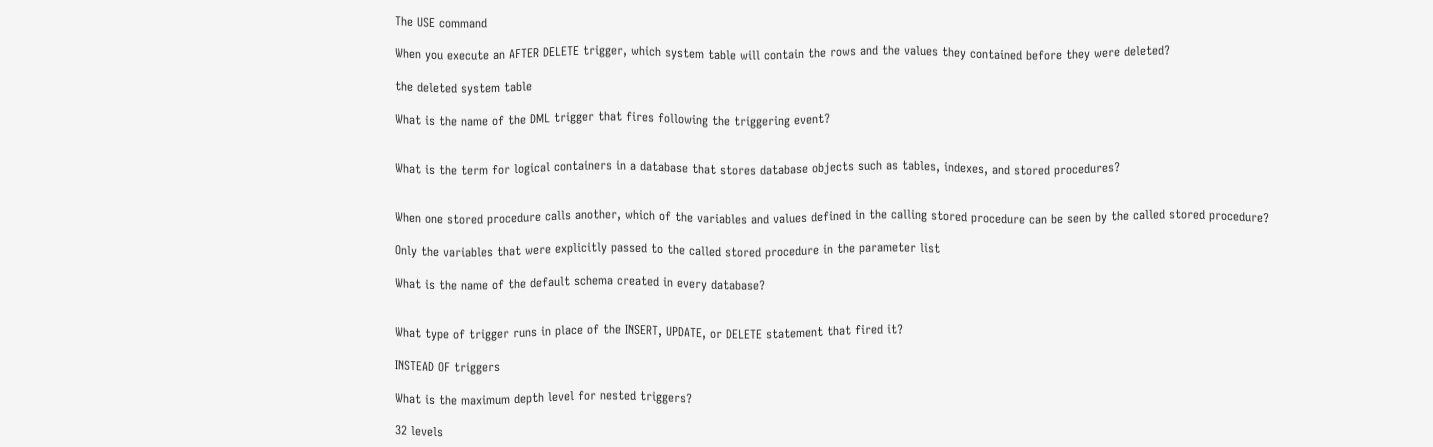The USE command

When you execute an AFTER DELETE trigger, which system table will contain the rows and the values they contained before they were deleted?

the deleted system table

What is the name of the DML trigger that fires following the triggering event?


What is the term for logical containers in a database that stores database objects such as tables, indexes, and stored procedures?


When one stored procedure calls another, which of the variables and values defined in the calling stored procedure can be seen by the called stored procedure?

Only the variables that were explicitly passed to the called stored procedure in the parameter list

What is the name of the default schema created in every database?


What type of trigger runs in place of the INSERT, UPDATE, or DELETE statement that fired it?

INSTEAD OF triggers

What is the maximum depth level for nested triggers?

32 levels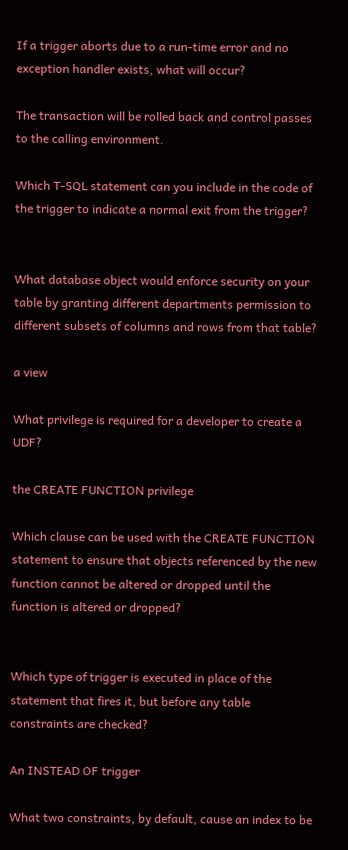If a trigger aborts due to a run-time error and no exception handler exists, what will occur?

The transaction will be rolled back and control passes to the calling environment.

Which T-SQL statement can you include in the code of the trigger to indicate a normal exit from the trigger?


What database object would enforce security on your table by granting different departments permission to different subsets of columns and rows from that table?

a view

What privilege is required for a developer to create a UDF?

the CREATE FUNCTION privilege

Which clause can be used with the CREATE FUNCTION statement to ensure that objects referenced by the new function cannot be altered or dropped until the function is altered or dropped?


Which type of trigger is executed in place of the statement that fires it, but before any table constraints are checked?

An INSTEAD OF trigger

What two constraints, by default, cause an index to be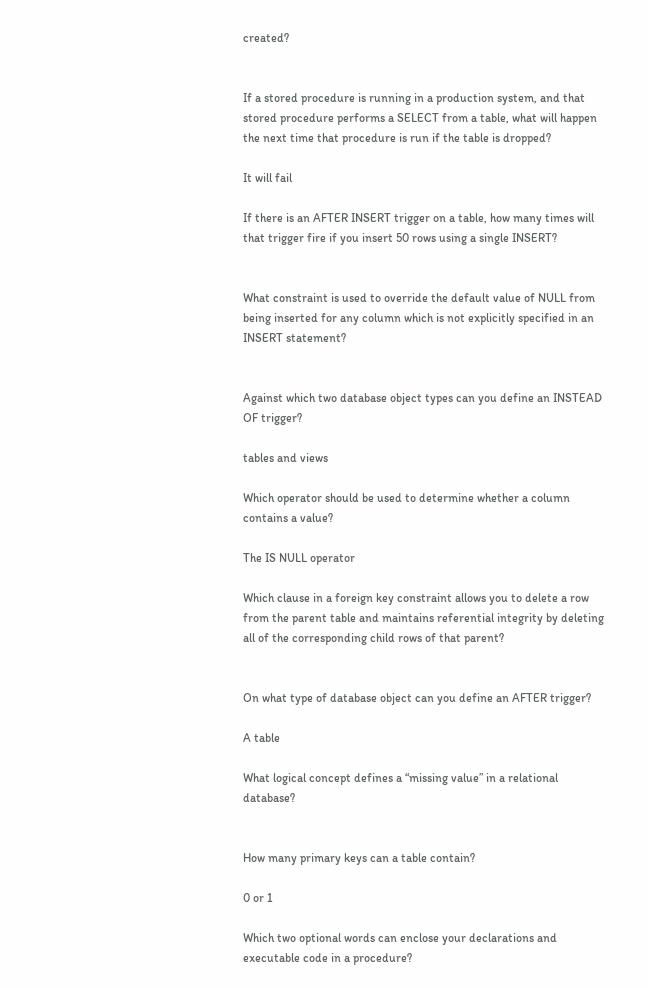created?


If a stored procedure is running in a production system, and that stored procedure performs a SELECT from a table, what will happen the next time that procedure is run if the table is dropped?

It will fail

If there is an AFTER INSERT trigger on a table, how many times will that trigger fire if you insert 50 rows using a single INSERT?


What constraint is used to override the default value of NULL from being inserted for any column which is not explicitly specified in an INSERT statement?


Against which two database object types can you define an INSTEAD OF trigger?

tables and views

Which operator should be used to determine whether a column contains a value?

The IS NULL operator

Which clause in a foreign key constraint allows you to delete a row from the parent table and maintains referential integrity by deleting all of the corresponding child rows of that parent?


On what type of database object can you define an AFTER trigger?

A table

What logical concept defines a “missing value” in a relational database?


How many primary keys can a table contain?

0 or 1

Which two optional words can enclose your declarations and executable code in a procedure?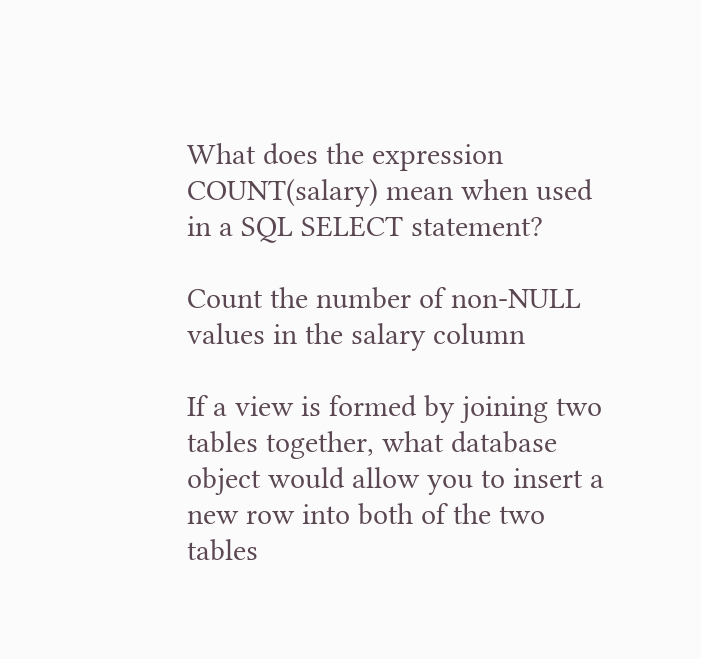What does the expression COUNT(salary) mean when used in a SQL SELECT statement?

Count the number of non-NULL values in the salary column

If a view is formed by joining two tables together, what database object would allow you to insert a new row into both of the two tables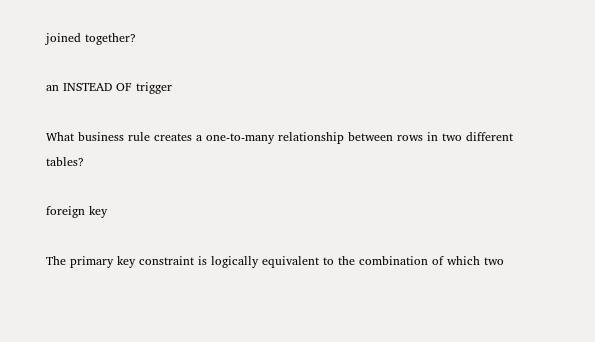joined together?

an INSTEAD OF trigger

What business rule creates a one-to-many relationship between rows in two different tables?

foreign key

The primary key constraint is logically equivalent to the combination of which two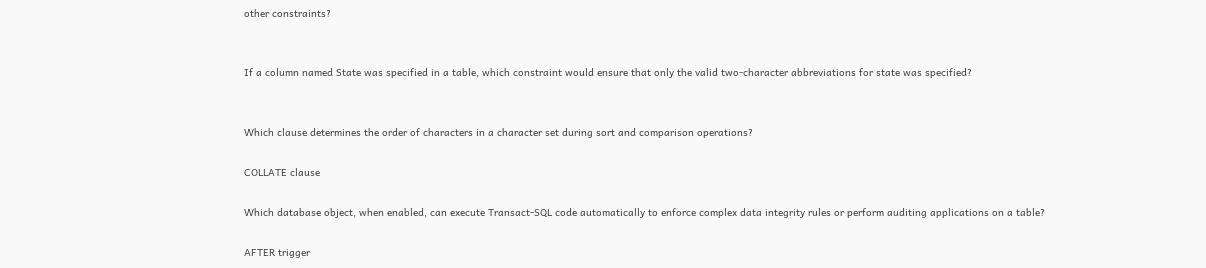other constraints?


If a column named State was specified in a table, which constraint would ensure that only the valid two-character abbreviations for state was specified?


Which clause determines the order of characters in a character set during sort and comparison operations?

COLLATE clause

Which database object, when enabled, can execute Transact-SQL code automatically to enforce complex data integrity rules or perform auditing applications on a table?

AFTER trigger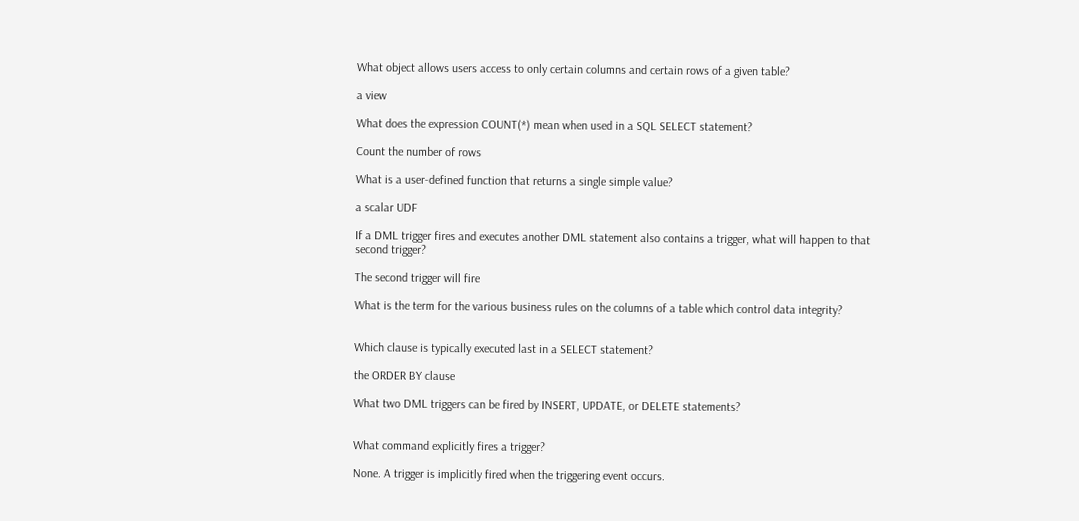What object allows users access to only certain columns and certain rows of a given table?

a view

What does the expression COUNT(*) mean when used in a SQL SELECT statement?

Count the number of rows

What is a user-defined function that returns a single simple value?

a scalar UDF

If a DML trigger fires and executes another DML statement also contains a trigger, what will happen to that second trigger?

The second trigger will fire

What is the term for the various business rules on the columns of a table which control data integrity?


Which clause is typically executed last in a SELECT statement?

the ORDER BY clause

What two DML triggers can be fired by INSERT, UPDATE, or DELETE statements?


What command explicitly fires a trigger?

None. A trigger is implicitly fired when the triggering event occurs.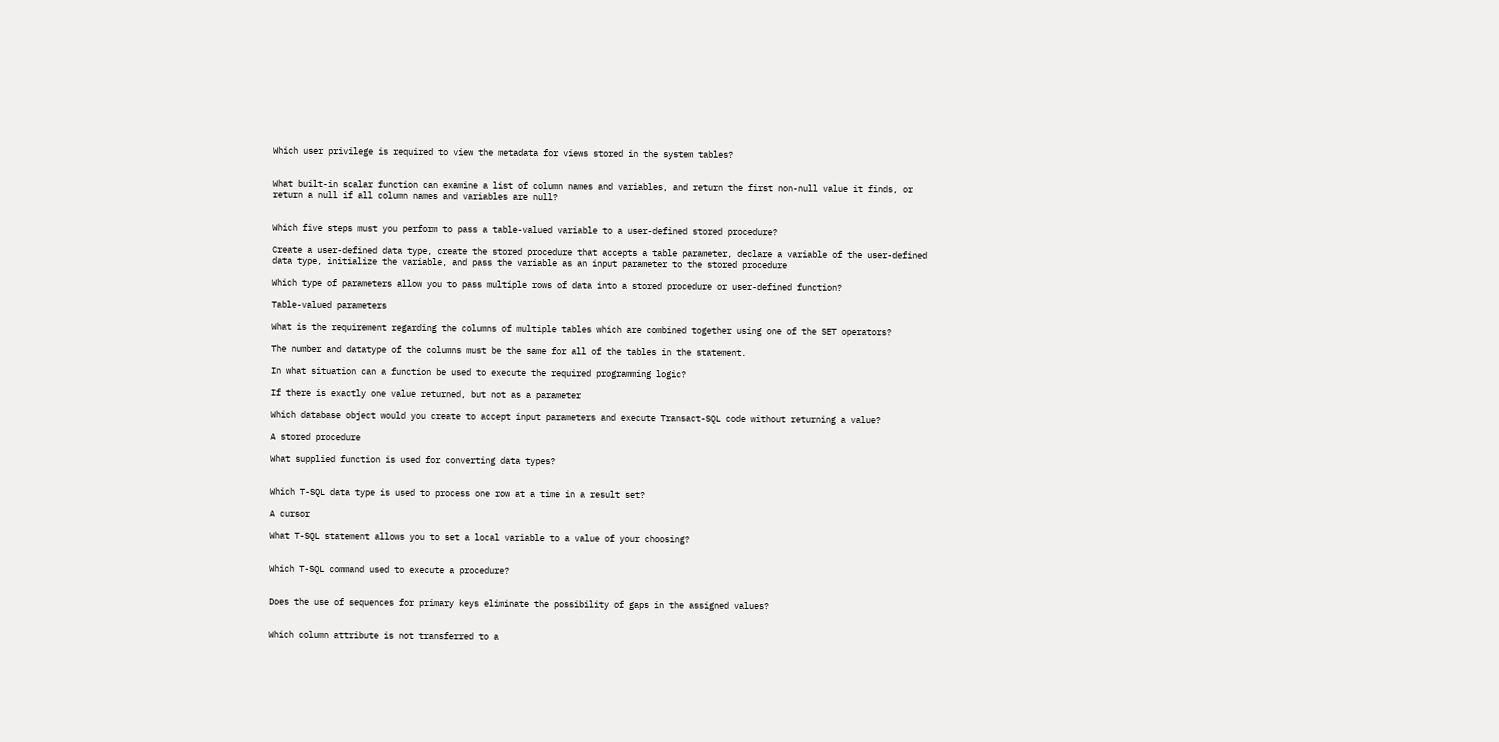Which user privilege is required to view the metadata for views stored in the system tables?


What built-in scalar function can examine a list of column names and variables, and return the first non-null value it finds, or return a null if all column names and variables are null?


Which five steps must you perform to pass a table-valued variable to a user-defined stored procedure?

Create a user-defined data type, create the stored procedure that accepts a table parameter, declare a variable of the user-defined data type, initialize the variable, and pass the variable as an input parameter to the stored procedure

Which type of parameters allow you to pass multiple rows of data into a stored procedure or user-defined function?

Table-valued parameters

What is the requirement regarding the columns of multiple tables which are combined together using one of the SET operators?

The number and datatype of the columns must be the same for all of the tables in the statement.

In what situation can a function be used to execute the required programming logic?

If there is exactly one value returned, but not as a parameter

Which database object would you create to accept input parameters and execute Transact-SQL code without returning a value?

A stored procedure

What supplied function is used for converting data types?


Which T-SQL data type is used to process one row at a time in a result set?

A cursor

What T-SQL statement allows you to set a local variable to a value of your choosing?


Which T-SQL command used to execute a procedure?


Does the use of sequences for primary keys eliminate the possibility of gaps in the assigned values?


Which column attribute is not transferred to a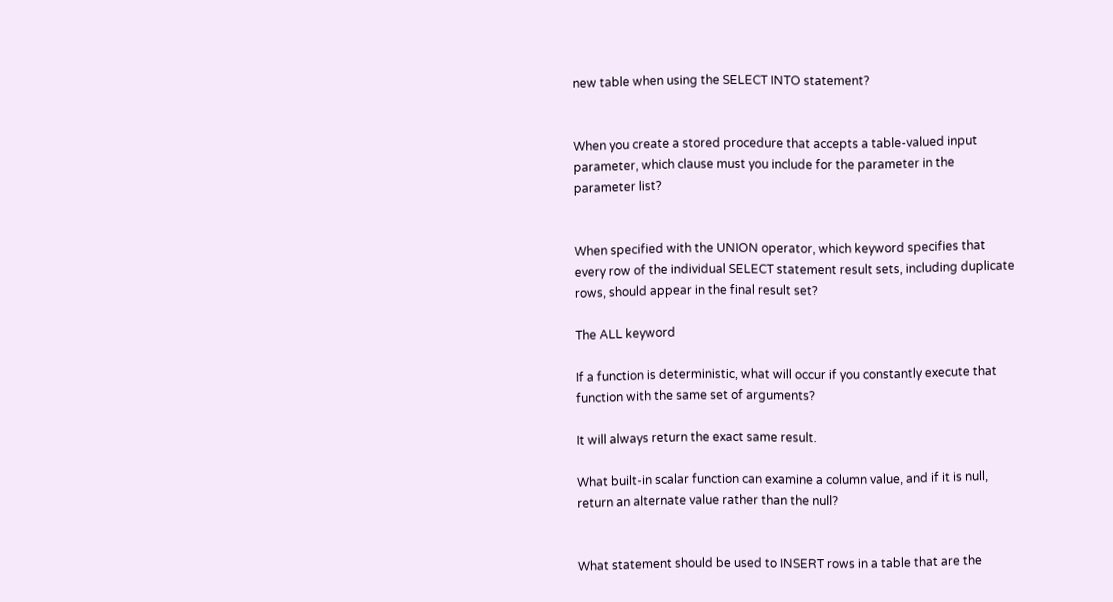new table when using the SELECT INTO statement?


When you create a stored procedure that accepts a table-valued input parameter, which clause must you include for the parameter in the parameter list?


When specified with the UNION operator, which keyword specifies that every row of the individual SELECT statement result sets, including duplicate rows, should appear in the final result set?

The ALL keyword

If a function is deterministic, what will occur if you constantly execute that function with the same set of arguments?

It will always return the exact same result.

What built-in scalar function can examine a column value, and if it is null, return an alternate value rather than the null?


What statement should be used to INSERT rows in a table that are the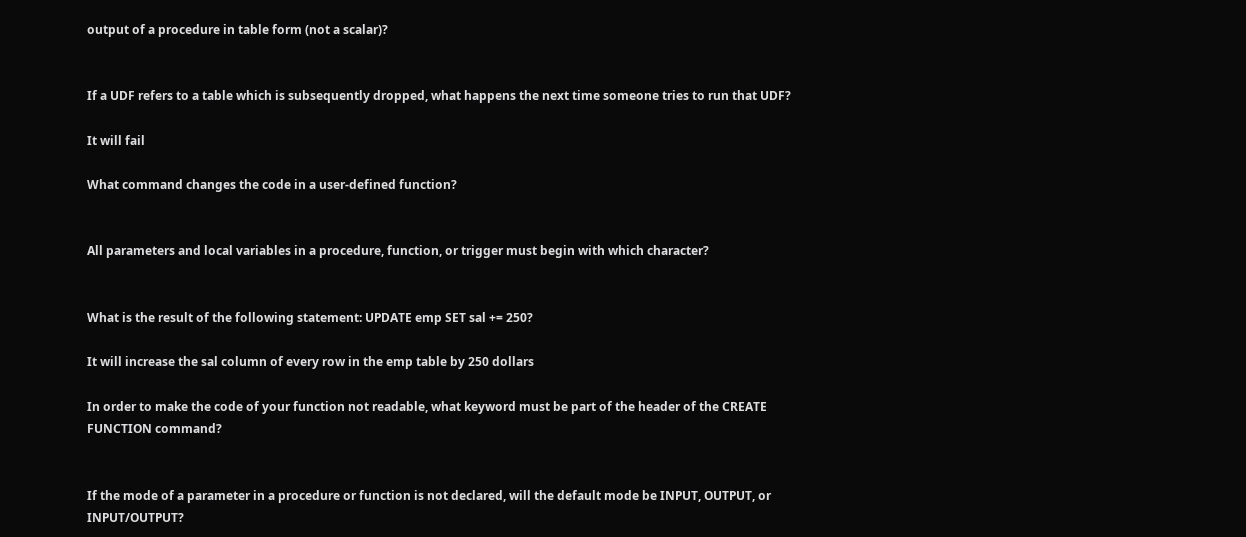output of a procedure in table form (not a scalar)?


If a UDF refers to a table which is subsequently dropped, what happens the next time someone tries to run that UDF?

It will fail

What command changes the code in a user-defined function?


All parameters and local variables in a procedure, function, or trigger must begin with which character?


What is the result of the following statement: UPDATE emp SET sal += 250?

It will increase the sal column of every row in the emp table by 250 dollars

In order to make the code of your function not readable, what keyword must be part of the header of the CREATE FUNCTION command?


If the mode of a parameter in a procedure or function is not declared, will the default mode be INPUT, OUTPUT, or INPUT/OUTPUT?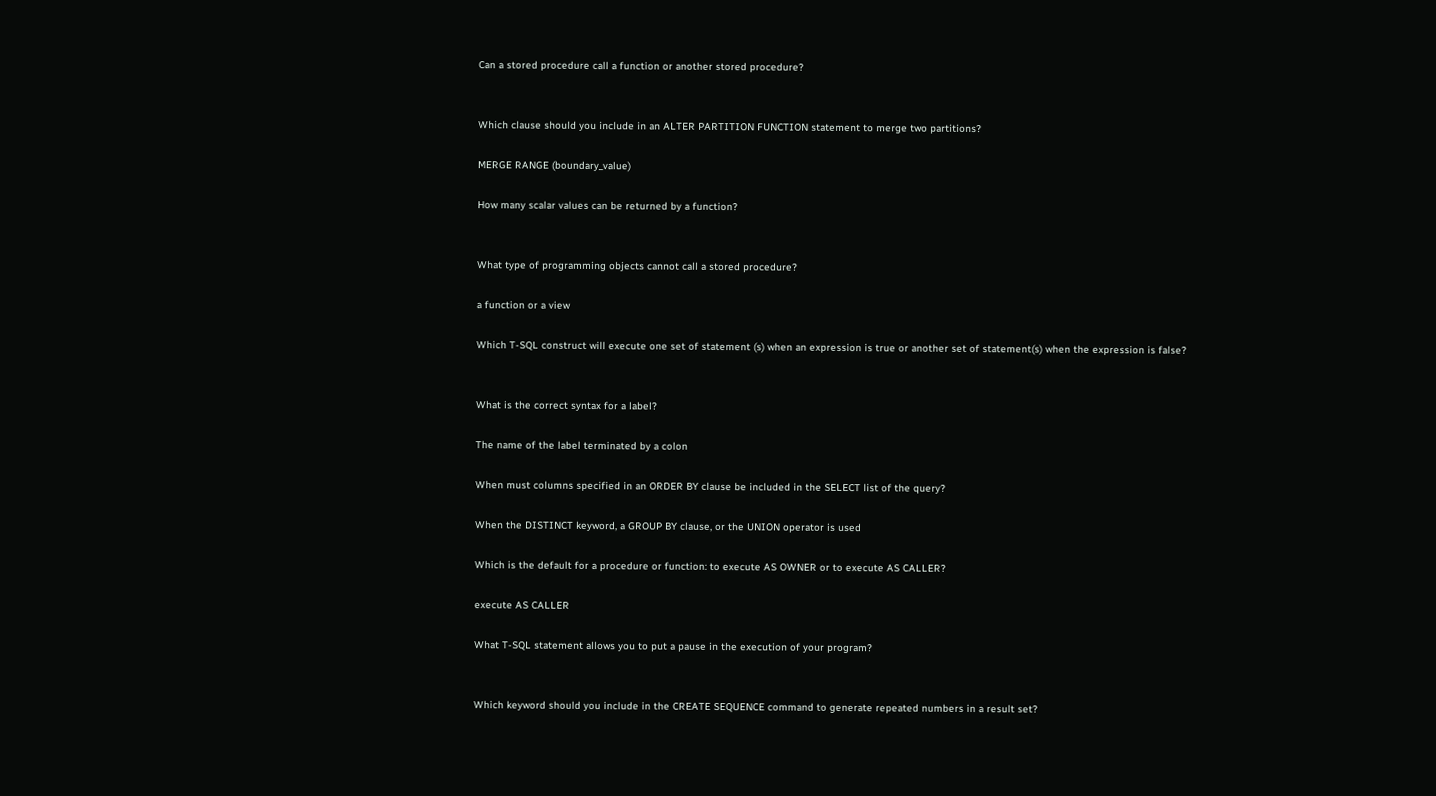Can a stored procedure call a function or another stored procedure?


Which clause should you include in an ALTER PARTITION FUNCTION statement to merge two partitions?

MERGE RANGE (boundary_value)

How many scalar values can be returned by a function?


What type of programming objects cannot call a stored procedure?

a function or a view

Which T-SQL construct will execute one set of statement (s) when an expression is true or another set of statement(s) when the expression is false?


What is the correct syntax for a label?

The name of the label terminated by a colon

When must columns specified in an ORDER BY clause be included in the SELECT list of the query?

When the DISTINCT keyword, a GROUP BY clause, or the UNION operator is used

Which is the default for a procedure or function: to execute AS OWNER or to execute AS CALLER?

execute AS CALLER

What T-SQL statement allows you to put a pause in the execution of your program?


Which keyword should you include in the CREATE SEQUENCE command to generate repeated numbers in a result set?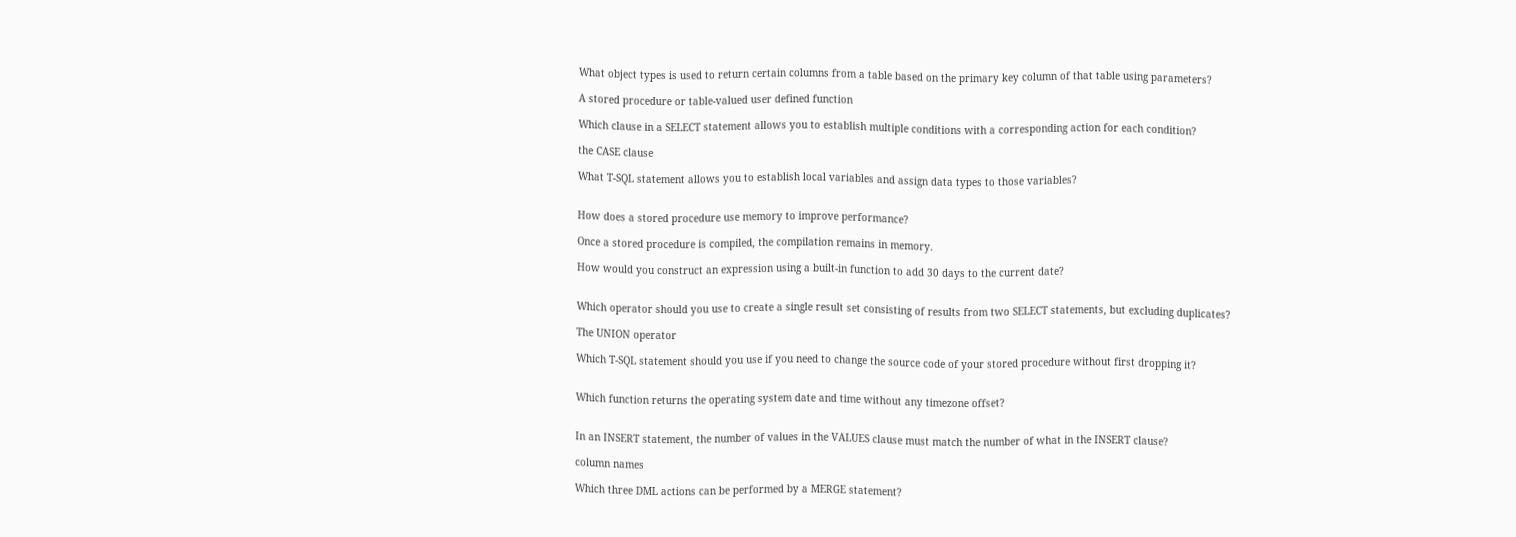What object types is used to return certain columns from a table based on the primary key column of that table using parameters?

A stored procedure or table-valued user defined function

Which clause in a SELECT statement allows you to establish multiple conditions with a corresponding action for each condition?

the CASE clause

What T-SQL statement allows you to establish local variables and assign data types to those variables?


How does a stored procedure use memory to improve performance?

Once a stored procedure is compiled, the compilation remains in memory.

How would you construct an expression using a built-in function to add 30 days to the current date?


Which operator should you use to create a single result set consisting of results from two SELECT statements, but excluding duplicates?

The UNION operator

Which T-SQL statement should you use if you need to change the source code of your stored procedure without first dropping it?


Which function returns the operating system date and time without any timezone offset?


In an INSERT statement, the number of values in the VALUES clause must match the number of what in the INSERT clause?

column names

Which three DML actions can be performed by a MERGE statement?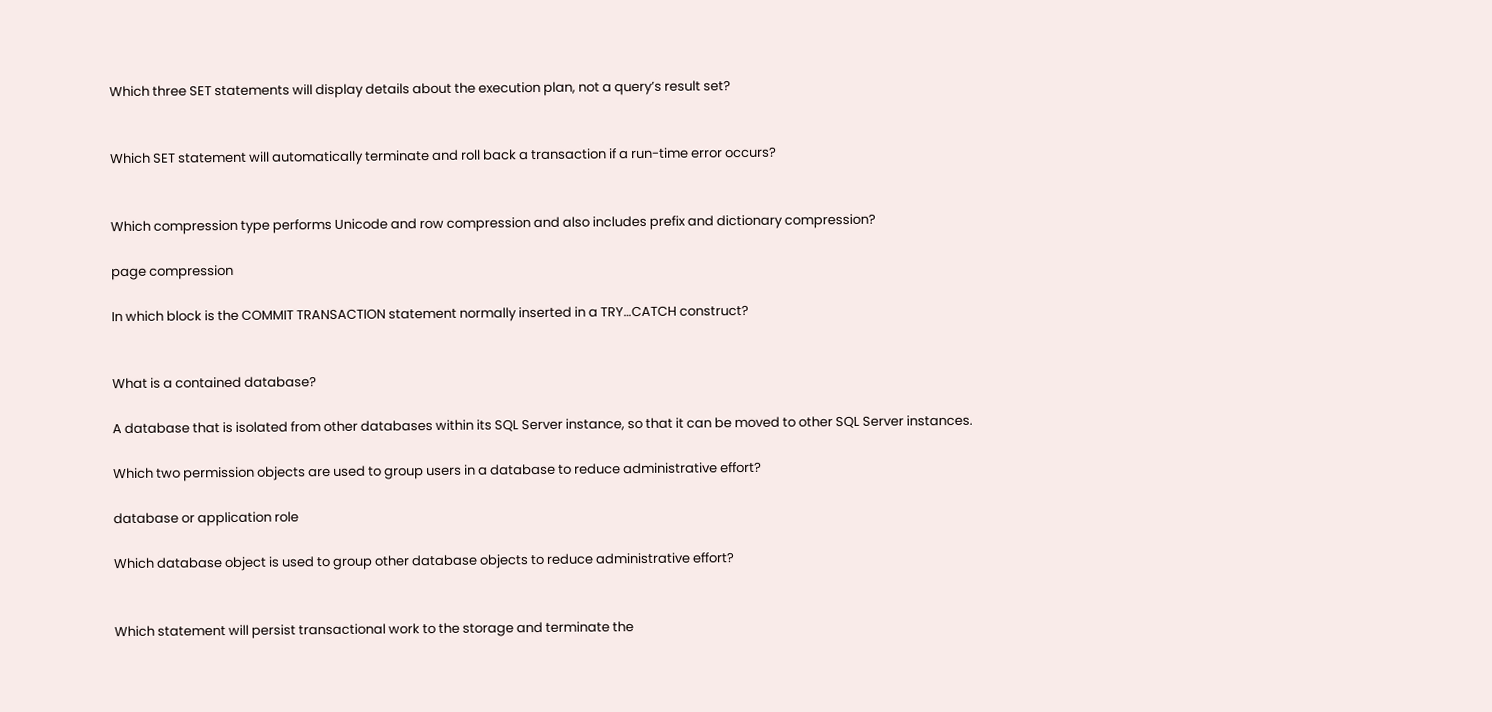Which three SET statements will display details about the execution plan, not a query’s result set?


Which SET statement will automatically terminate and roll back a transaction if a run-time error occurs?


Which compression type performs Unicode and row compression and also includes prefix and dictionary compression?

page compression

In which block is the COMMIT TRANSACTION statement normally inserted in a TRY…CATCH construct?


What is a contained database?

A database that is isolated from other databases within its SQL Server instance, so that it can be moved to other SQL Server instances.

Which two permission objects are used to group users in a database to reduce administrative effort?

database or application role

Which database object is used to group other database objects to reduce administrative effort?


Which statement will persist transactional work to the storage and terminate the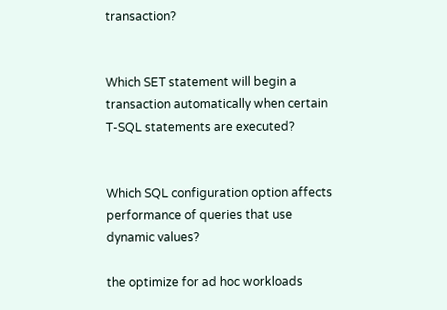transaction?


Which SET statement will begin a transaction automatically when certain T-SQL statements are executed?


Which SQL configuration option affects performance of queries that use dynamic values?

the optimize for ad hoc workloads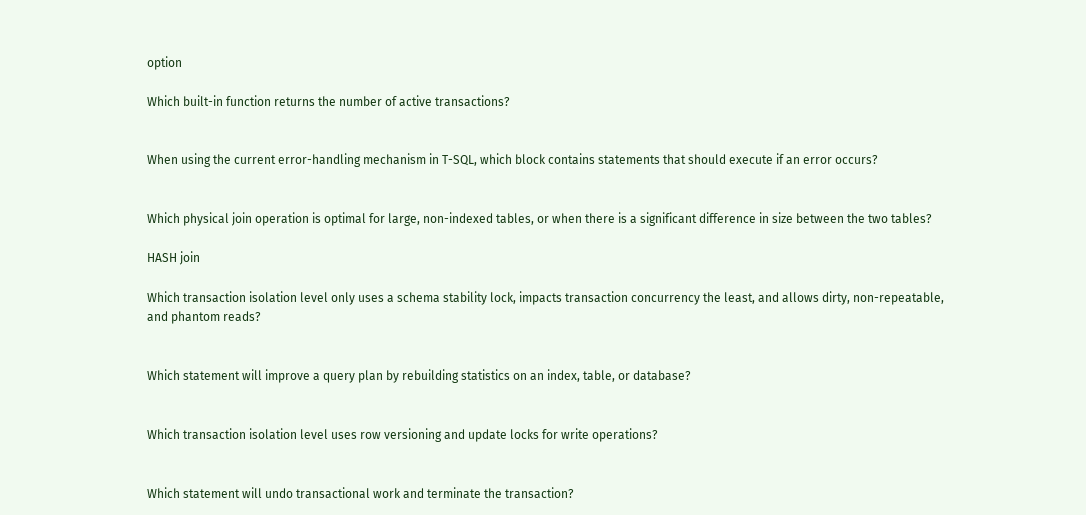option

Which built-in function returns the number of active transactions?


When using the current error-handling mechanism in T-SQL, which block contains statements that should execute if an error occurs?


Which physical join operation is optimal for large, non-indexed tables, or when there is a significant difference in size between the two tables?

HASH join

Which transaction isolation level only uses a schema stability lock, impacts transaction concurrency the least, and allows dirty, non-repeatable, and phantom reads?


Which statement will improve a query plan by rebuilding statistics on an index, table, or database?


Which transaction isolation level uses row versioning and update locks for write operations?


Which statement will undo transactional work and terminate the transaction?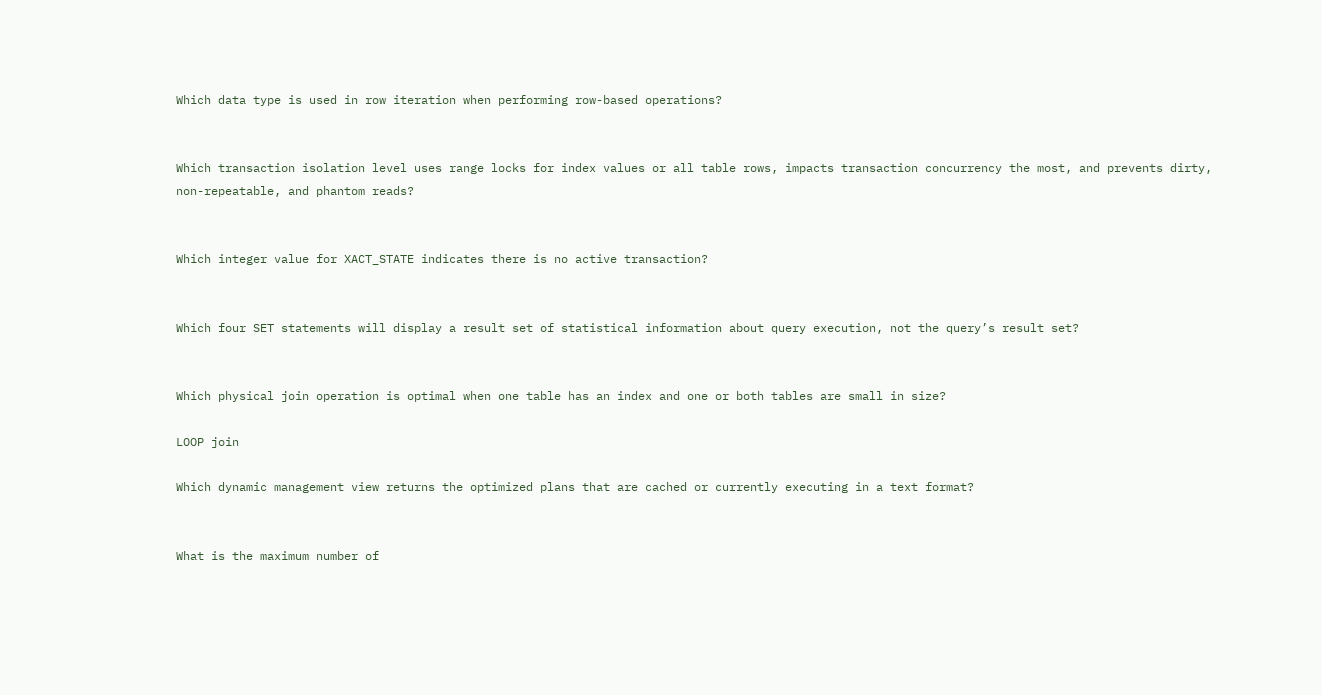Which data type is used in row iteration when performing row-based operations?


Which transaction isolation level uses range locks for index values or all table rows, impacts transaction concurrency the most, and prevents dirty, non-repeatable, and phantom reads?


Which integer value for XACT_STATE indicates there is no active transaction?


Which four SET statements will display a result set of statistical information about query execution, not the query’s result set?


Which physical join operation is optimal when one table has an index and one or both tables are small in size?

LOOP join

Which dynamic management view returns the optimized plans that are cached or currently executing in a text format?


What is the maximum number of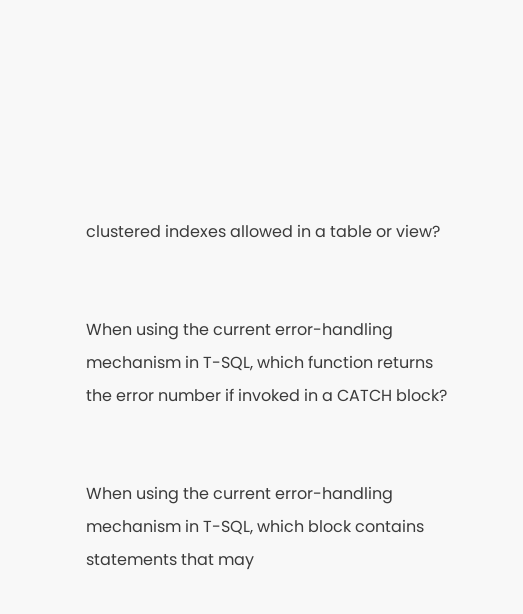clustered indexes allowed in a table or view?


When using the current error-handling mechanism in T-SQL, which function returns the error number if invoked in a CATCH block?


When using the current error-handling mechanism in T-SQL, which block contains statements that may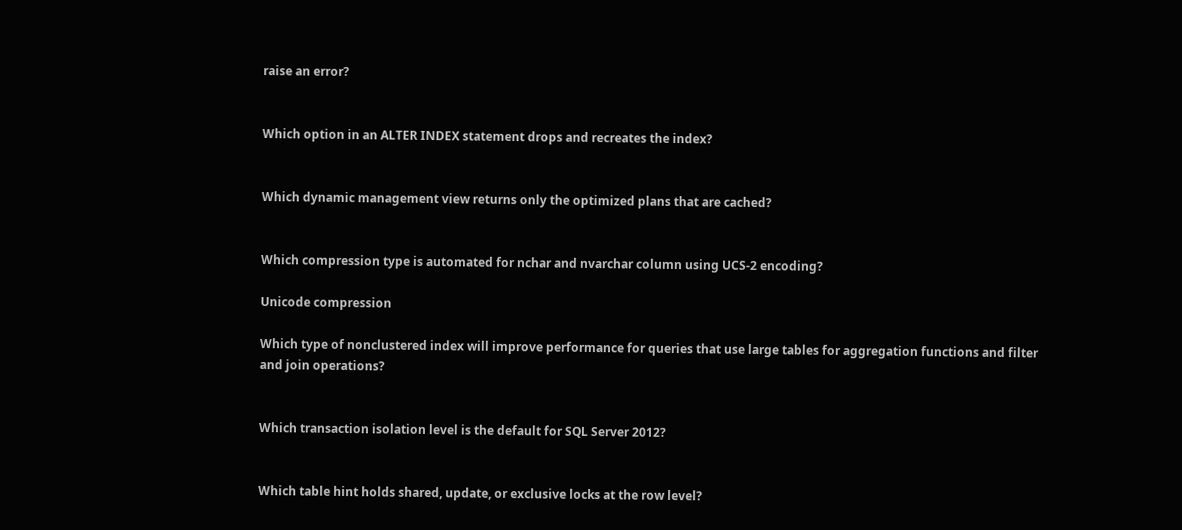raise an error?


Which option in an ALTER INDEX statement drops and recreates the index?


Which dynamic management view returns only the optimized plans that are cached?


Which compression type is automated for nchar and nvarchar column using UCS-2 encoding?

Unicode compression

Which type of nonclustered index will improve performance for queries that use large tables for aggregation functions and filter and join operations?


Which transaction isolation level is the default for SQL Server 2012?


Which table hint holds shared, update, or exclusive locks at the row level?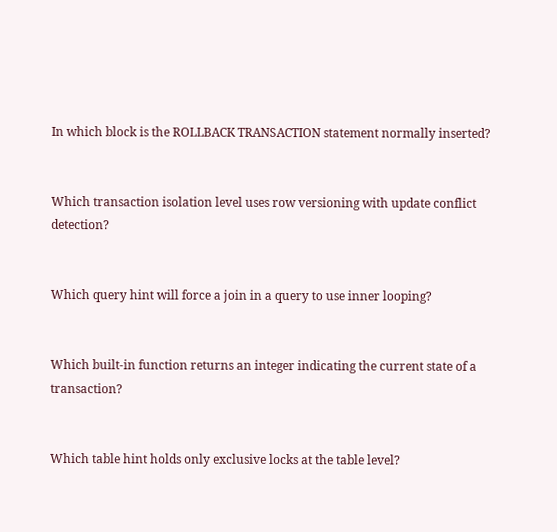In which block is the ROLLBACK TRANSACTION statement normally inserted?


Which transaction isolation level uses row versioning with update conflict detection?


Which query hint will force a join in a query to use inner looping?


Which built-in function returns an integer indicating the current state of a transaction?


Which table hint holds only exclusive locks at the table level?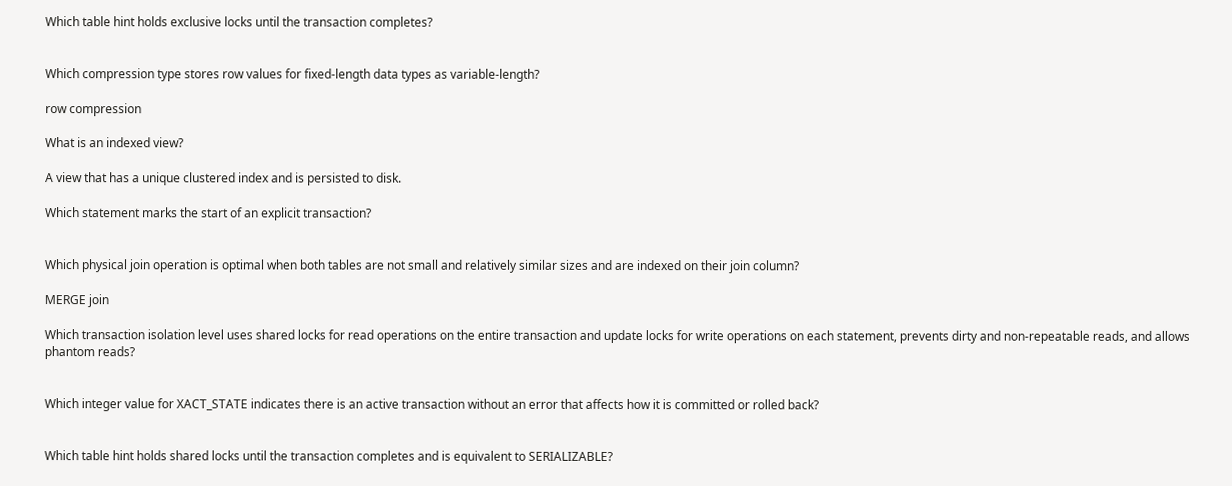Which table hint holds exclusive locks until the transaction completes?


Which compression type stores row values for fixed-length data types as variable-length?

row compression

What is an indexed view?

A view that has a unique clustered index and is persisted to disk.

Which statement marks the start of an explicit transaction?


Which physical join operation is optimal when both tables are not small and relatively similar sizes and are indexed on their join column?

MERGE join

Which transaction isolation level uses shared locks for read operations on the entire transaction and update locks for write operations on each statement, prevents dirty and non-repeatable reads, and allows phantom reads?


Which integer value for XACT_STATE indicates there is an active transaction without an error that affects how it is committed or rolled back?


Which table hint holds shared locks until the transaction completes and is equivalent to SERIALIZABLE?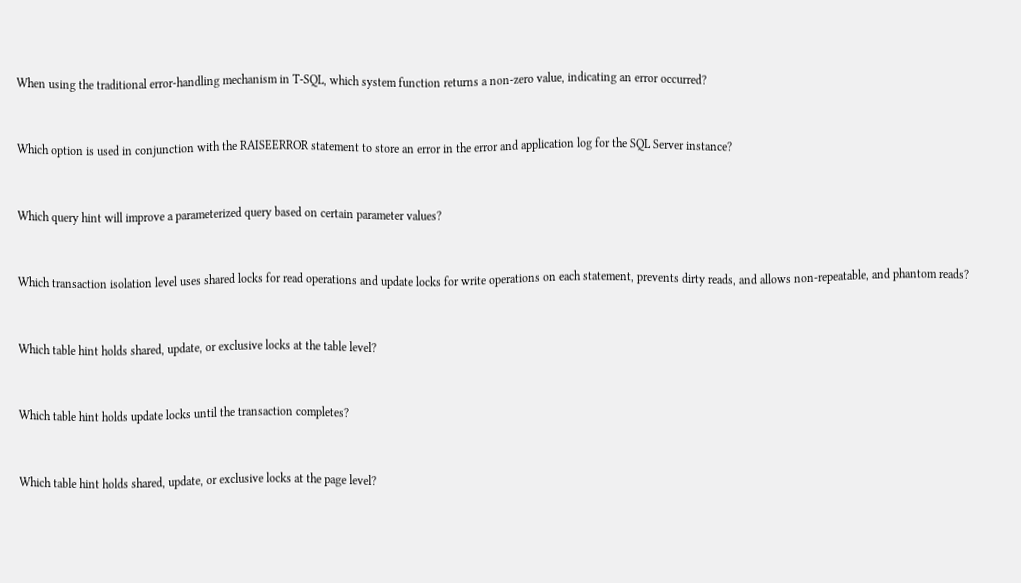When using the traditional error-handling mechanism in T-SQL, which system function returns a non-zero value, indicating an error occurred?


Which option is used in conjunction with the RAISEERROR statement to store an error in the error and application log for the SQL Server instance?


Which query hint will improve a parameterized query based on certain parameter values?


Which transaction isolation level uses shared locks for read operations and update locks for write operations on each statement, prevents dirty reads, and allows non-repeatable, and phantom reads?


Which table hint holds shared, update, or exclusive locks at the table level?


Which table hint holds update locks until the transaction completes?


Which table hint holds shared, update, or exclusive locks at the page level?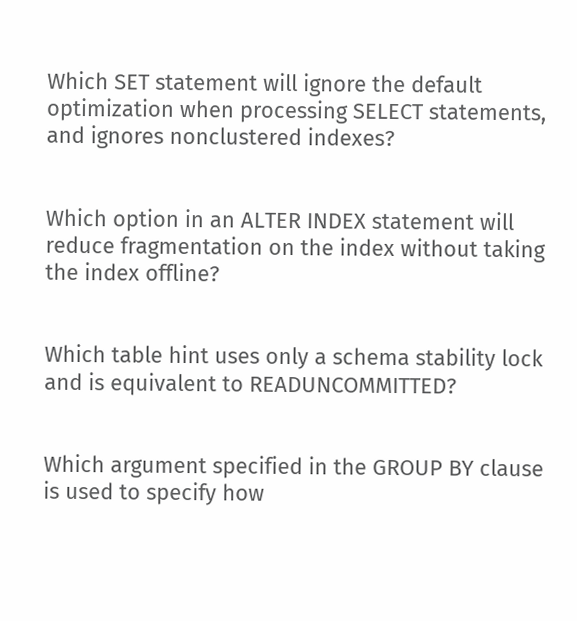Which SET statement will ignore the default optimization when processing SELECT statements, and ignores nonclustered indexes?


Which option in an ALTER INDEX statement will reduce fragmentation on the index without taking the index offline?


Which table hint uses only a schema stability lock and is equivalent to READUNCOMMITTED?


Which argument specified in the GROUP BY clause is used to specify how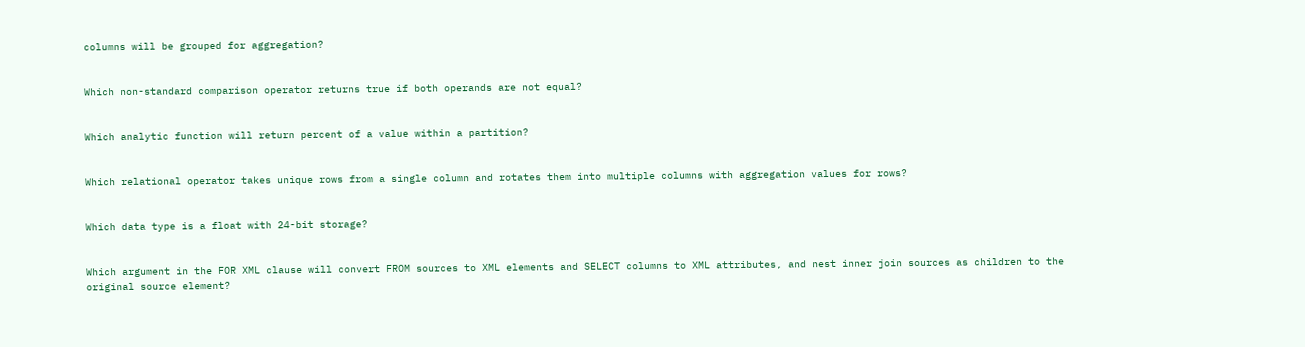columns will be grouped for aggregation?


Which non-standard comparison operator returns true if both operands are not equal?


Which analytic function will return percent of a value within a partition?


Which relational operator takes unique rows from a single column and rotates them into multiple columns with aggregation values for rows?


Which data type is a float with 24-bit storage?


Which argument in the FOR XML clause will convert FROM sources to XML elements and SELECT columns to XML attributes, and nest inner join sources as children to the original source element?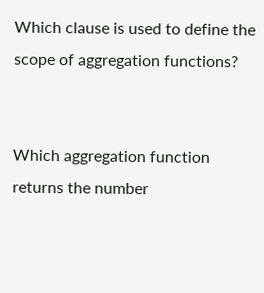Which clause is used to define the scope of aggregation functions?


Which aggregation function returns the number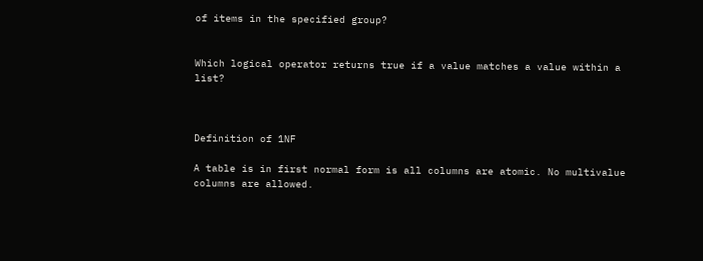of items in the specified group?


Which logical operator returns true if a value matches a value within a list?



Definition of 1NF

A table is in first normal form is all columns are atomic. No multivalue columns are allowed.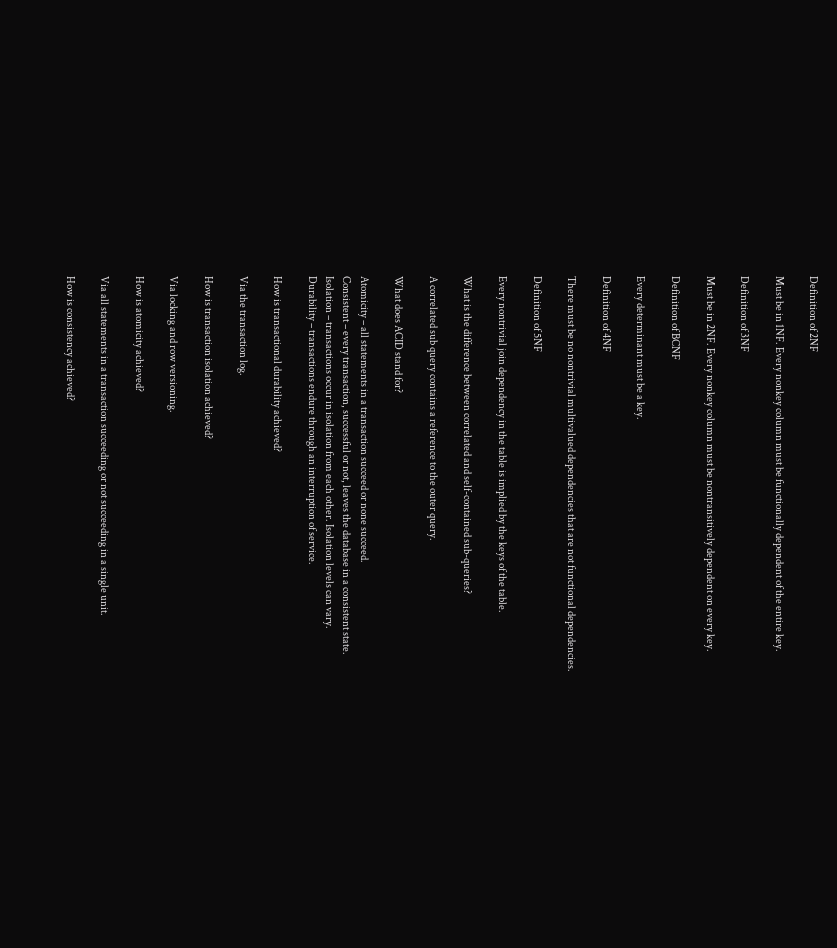Definition of 2NF

Must be in 1NF. Every nonkey column must be functionally dependent of the entire key.

Definition of 3NF

Must be in 2NF. Every nonkey column must be nontransitively dependent on every key.

Definition of BCNF

Every determinant must be a key.

Definition of 4NF

There must be no nontrivial multivalued dependencies that are not functional dependencies.

Definition of 5NF

Every nontrivial join dependency in the table is implied by the keys of the table.

What is the difference between correlated and self-contained sub-queries?

A correlated sub query contains a reference to the outer query.

What does ACID stand for?

Atomicity – all statements in a transaction succeed or none succeed.
Consistent – every transaction, successful or not, leaves the database in a consistent state.
Isolation – transactions occur in isolation from each other. Isolation levels can vary.
Durability – transactions endure through an interruption of service.

How is transactional durability achieved?

Via the transaction log.

How is transaction isolation achieved?

Via locking and row versioning.

How is atomicity achieved?

Via all statements in a transaction succeeding or not succeeding in a single unit.

How is consistency achieved?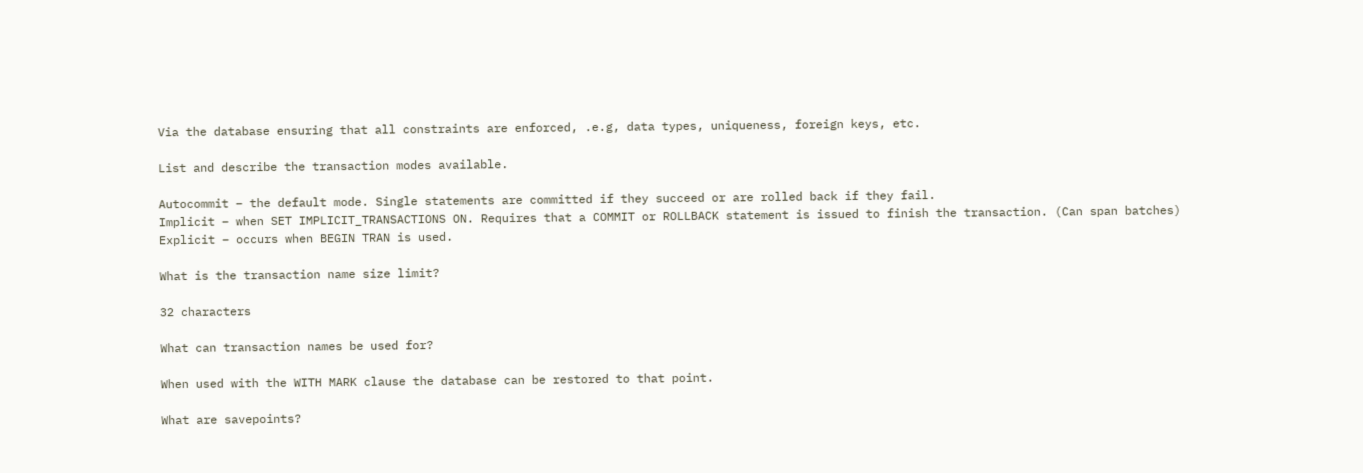Via the database ensuring that all constraints are enforced, .e.g, data types, uniqueness, foreign keys, etc.

List and describe the transaction modes available.

Autocommit – the default mode. Single statements are committed if they succeed or are rolled back if they fail.
Implicit – when SET IMPLICIT_TRANSACTIONS ON. Requires that a COMMIT or ROLLBACK statement is issued to finish the transaction. (Can span batches)
Explicit – occurs when BEGIN TRAN is used.

What is the transaction name size limit?

32 characters

What can transaction names be used for?

When used with the WITH MARK clause the database can be restored to that point.

What are savepoints?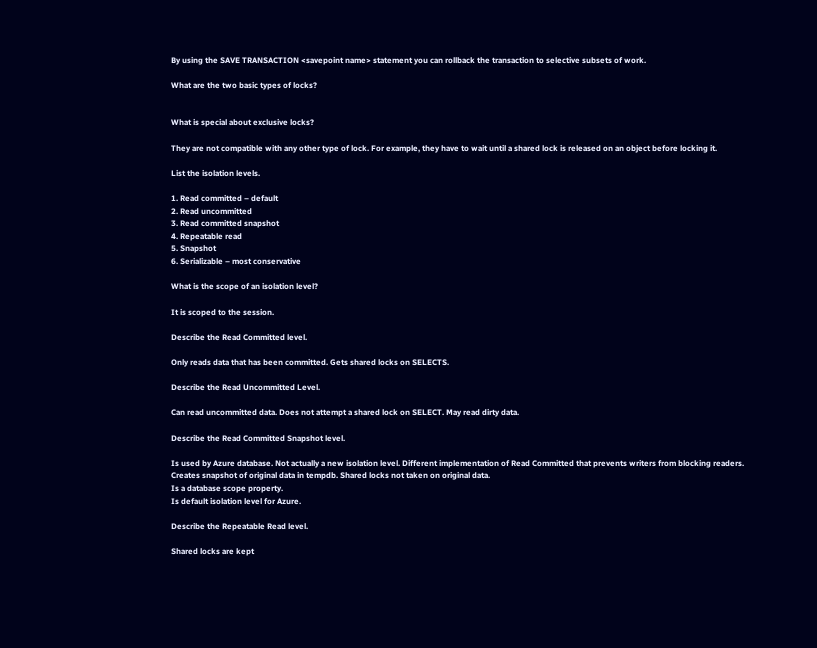By using the SAVE TRANSACTION <savepoint name> statement you can rollback the transaction to selective subsets of work.

What are the two basic types of locks?


What is special about exclusive locks?

They are not compatible with any other type of lock. For example, they have to wait until a shared lock is released on an object before locking it.

List the isolation levels.

1. Read committed – default
2. Read uncommitted
3. Read committed snapshot
4. Repeatable read
5. Snapshot
6. Serializable – most conservative

What is the scope of an isolation level?

It is scoped to the session.

Describe the Read Committed level.

Only reads data that has been committed. Gets shared locks on SELECTS.

Describe the Read Uncommitted Level.

Can read uncommitted data. Does not attempt a shared lock on SELECT. May read dirty data.

Describe the Read Committed Snapshot level.

Is used by Azure database. Not actually a new isolation level. Different implementation of Read Committed that prevents writers from blocking readers.
Creates snapshot of original data in tempdb. Shared locks not taken on original data.
Is a database scope property.
Is default isolation level for Azure.

Describe the Repeatable Read level.

Shared locks are kept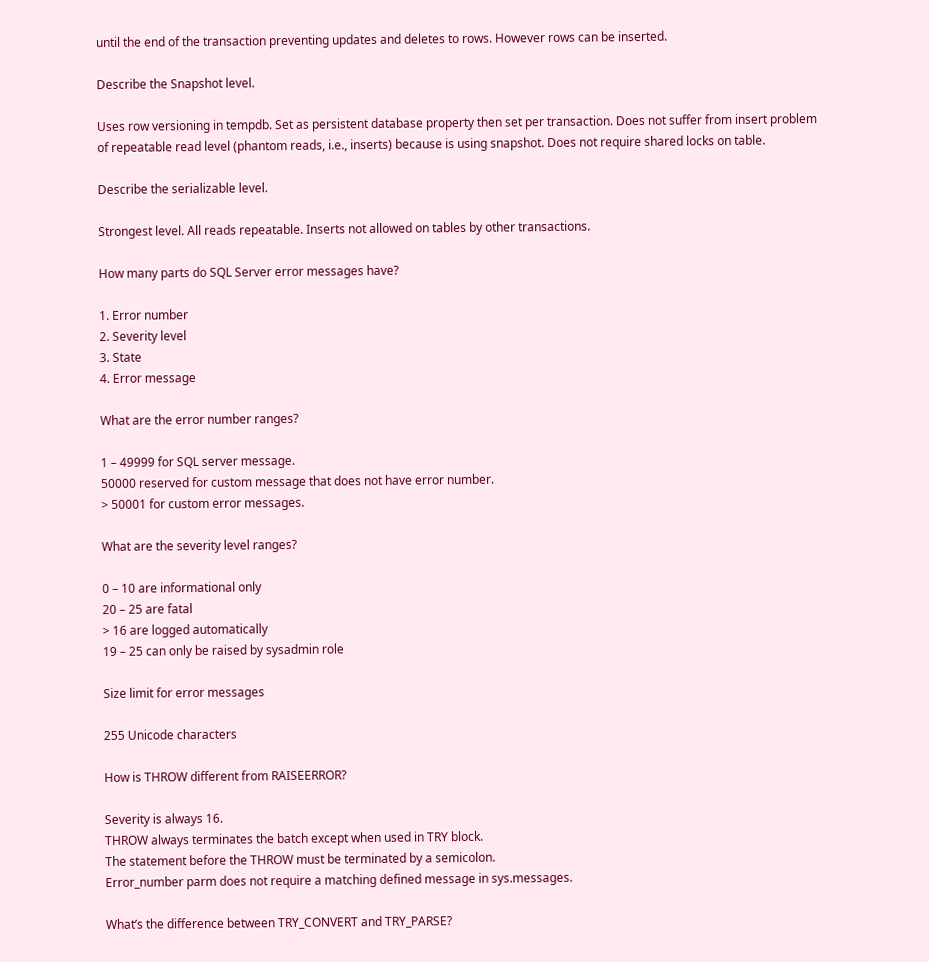until the end of the transaction preventing updates and deletes to rows. However rows can be inserted.

Describe the Snapshot level.

Uses row versioning in tempdb. Set as persistent database property then set per transaction. Does not suffer from insert problem of repeatable read level (phantom reads, i.e., inserts) because is using snapshot. Does not require shared locks on table.

Describe the serializable level.

Strongest level. All reads repeatable. Inserts not allowed on tables by other transactions.

How many parts do SQL Server error messages have?

1. Error number
2. Severity level
3. State
4. Error message

What are the error number ranges?

1 – 49999 for SQL server message.
50000 reserved for custom message that does not have error number.
> 50001 for custom error messages.

What are the severity level ranges?

0 – 10 are informational only
20 – 25 are fatal
> 16 are logged automatically
19 – 25 can only be raised by sysadmin role

Size limit for error messages

255 Unicode characters

How is THROW different from RAISEERROR?

Severity is always 16.
THROW always terminates the batch except when used in TRY block.
The statement before the THROW must be terminated by a semicolon.
Error_number parm does not require a matching defined message in sys.messages.

What’s the difference between TRY_CONVERT and TRY_PARSE?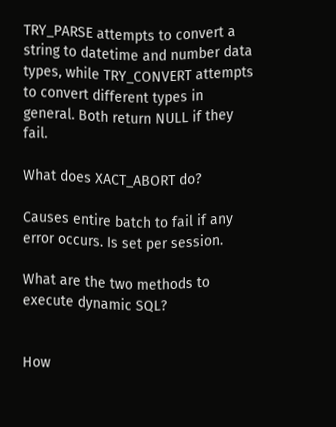TRY_PARSE attempts to convert a string to datetime and number data types, while TRY_CONVERT attempts to convert different types in general. Both return NULL if they fail.

What does XACT_ABORT do?

Causes entire batch to fail if any error occurs. Is set per session.

What are the two methods to execute dynamic SQL?


How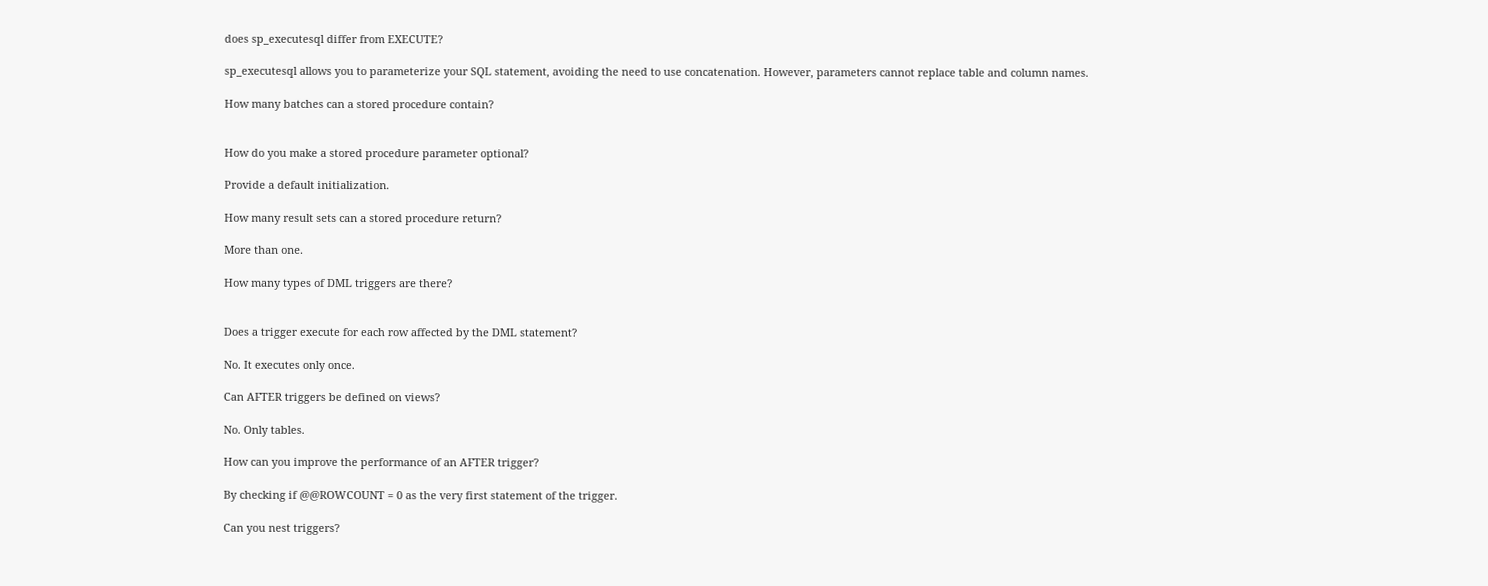does sp_executesql differ from EXECUTE?

sp_executesql allows you to parameterize your SQL statement, avoiding the need to use concatenation. However, parameters cannot replace table and column names.

How many batches can a stored procedure contain?


How do you make a stored procedure parameter optional?

Provide a default initialization.

How many result sets can a stored procedure return?

More than one.

How many types of DML triggers are there?


Does a trigger execute for each row affected by the DML statement?

No. It executes only once.

Can AFTER triggers be defined on views?

No. Only tables.

How can you improve the performance of an AFTER trigger?

By checking if @@ROWCOUNT = 0 as the very first statement of the trigger.

Can you nest triggers?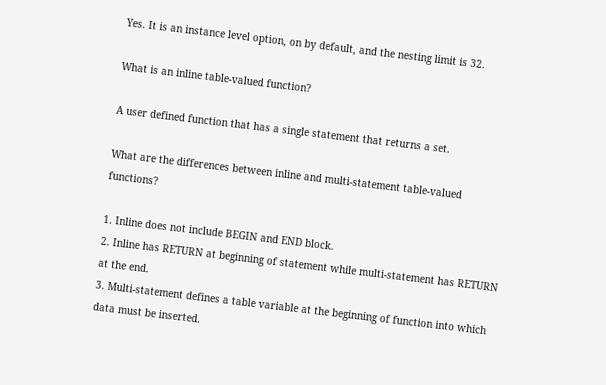Yes. It is an instance level option, on by default, and the nesting limit is 32.

What is an inline table-valued function?

A user defined function that has a single statement that returns a set.

What are the differences between inline and multi-statement table-valued functions?

1. Inline does not include BEGIN and END block.
2. Inline has RETURN at beginning of statement while multi-statement has RETURN at the end.
3. Multi-statement defines a table variable at the beginning of function into which data must be inserted.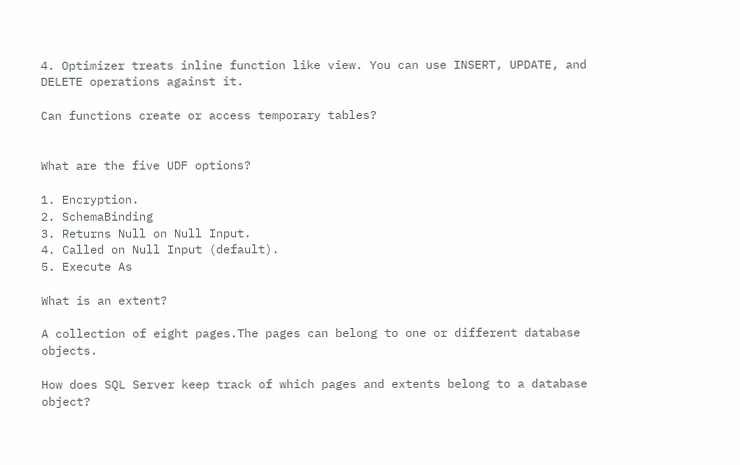4. Optimizer treats inline function like view. You can use INSERT, UPDATE, and DELETE operations against it.

Can functions create or access temporary tables?


What are the five UDF options?

1. Encryption.
2. SchemaBinding
3. Returns Null on Null Input.
4. Called on Null Input (default).
5. Execute As

What is an extent?

A collection of eight pages.The pages can belong to one or different database objects.

How does SQL Server keep track of which pages and extents belong to a database object?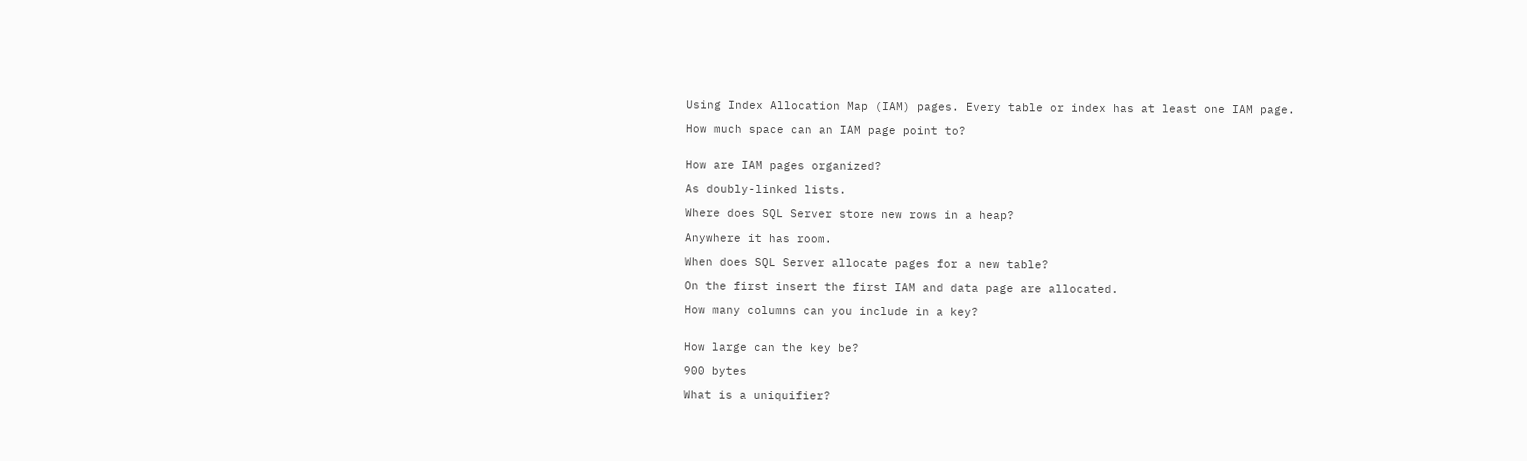Using Index Allocation Map (IAM) pages. Every table or index has at least one IAM page.

How much space can an IAM page point to?


How are IAM pages organized?

As doubly-linked lists.

Where does SQL Server store new rows in a heap?

Anywhere it has room.

When does SQL Server allocate pages for a new table?

On the first insert the first IAM and data page are allocated.

How many columns can you include in a key?


How large can the key be?

900 bytes

What is a uniquifier?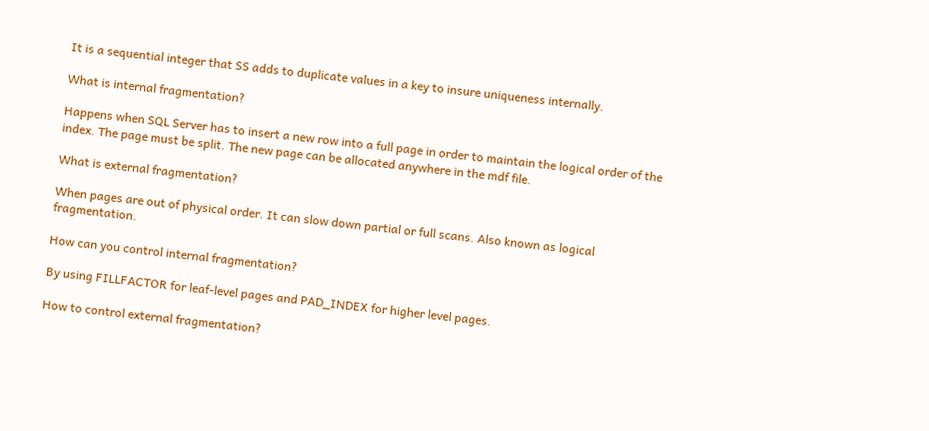It is a sequential integer that SS adds to duplicate values in a key to insure uniqueness internally.

What is internal fragmentation?

Happens when SQL Server has to insert a new row into a full page in order to maintain the logical order of the index. The page must be split. The new page can be allocated anywhere in the mdf file.

What is external fragmentation?

When pages are out of physical order. It can slow down partial or full scans. Also known as logical fragmentation.

How can you control internal fragmentation?

By using FILLFACTOR for leaf-level pages and PAD_INDEX for higher level pages.

How to control external fragmentation?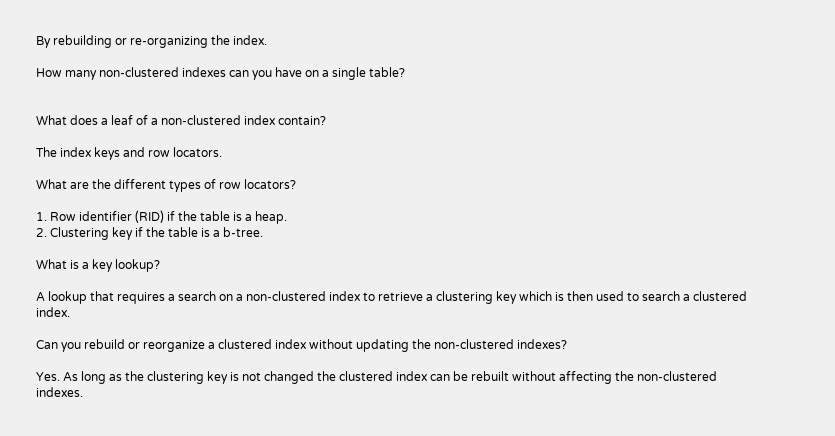By rebuilding or re-organizing the index.

How many non-clustered indexes can you have on a single table?


What does a leaf of a non-clustered index contain?

The index keys and row locators.

What are the different types of row locators?

1. Row identifier (RID) if the table is a heap.
2. Clustering key if the table is a b-tree.

What is a key lookup?

A lookup that requires a search on a non-clustered index to retrieve a clustering key which is then used to search a clustered index.

Can you rebuild or reorganize a clustered index without updating the non-clustered indexes?

Yes. As long as the clustering key is not changed the clustered index can be rebuilt without affecting the non-clustered indexes.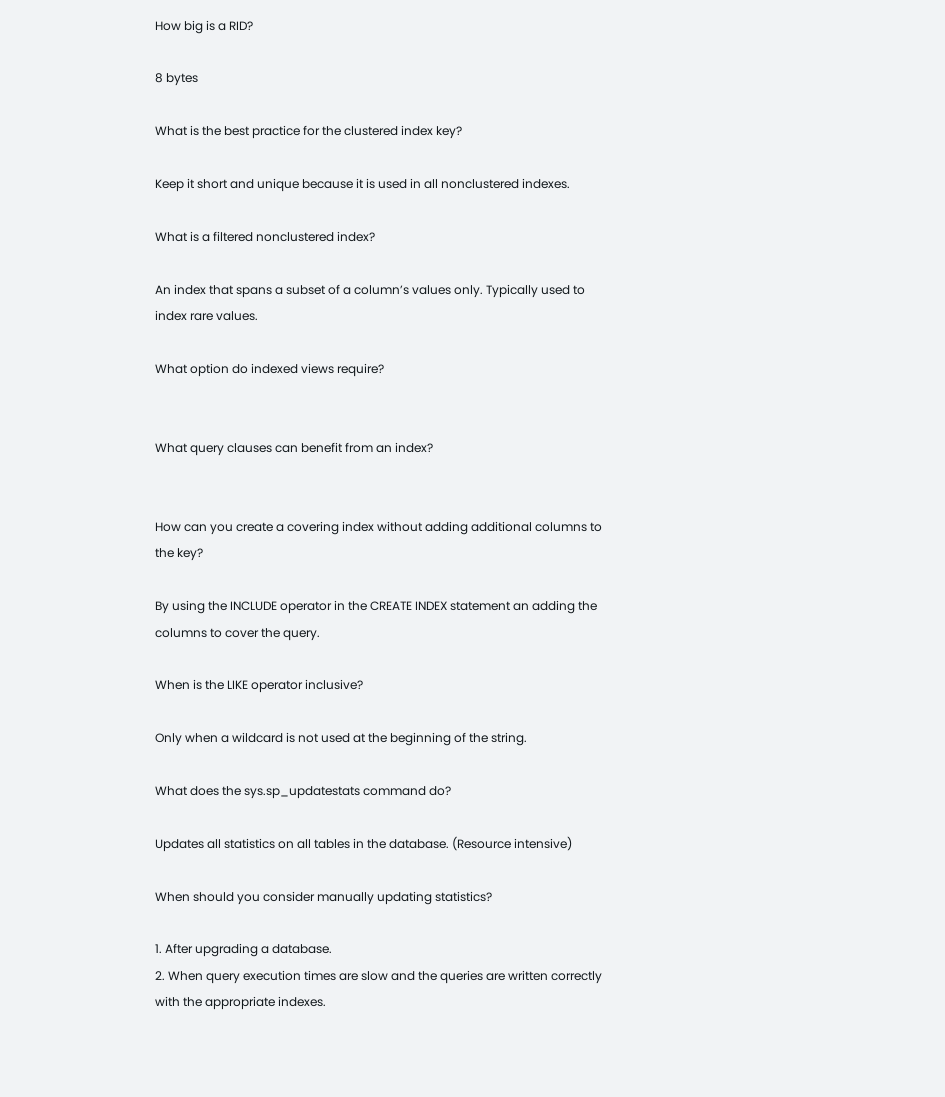How big is a RID?

8 bytes

What is the best practice for the clustered index key?

Keep it short and unique because it is used in all nonclustered indexes.

What is a filtered nonclustered index?

An index that spans a subset of a column’s values only. Typically used to index rare values.

What option do indexed views require?


What query clauses can benefit from an index?


How can you create a covering index without adding additional columns to the key?

By using the INCLUDE operator in the CREATE INDEX statement an adding the columns to cover the query.

When is the LIKE operator inclusive?

Only when a wildcard is not used at the beginning of the string.

What does the sys.sp_updatestats command do?

Updates all statistics on all tables in the database. (Resource intensive)

When should you consider manually updating statistics?

1. After upgrading a database.
2. When query execution times are slow and the queries are written correctly with the appropriate indexes.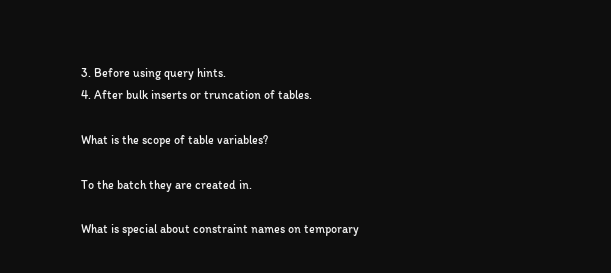3. Before using query hints.
4. After bulk inserts or truncation of tables.

What is the scope of table variables?

To the batch they are created in.

What is special about constraint names on temporary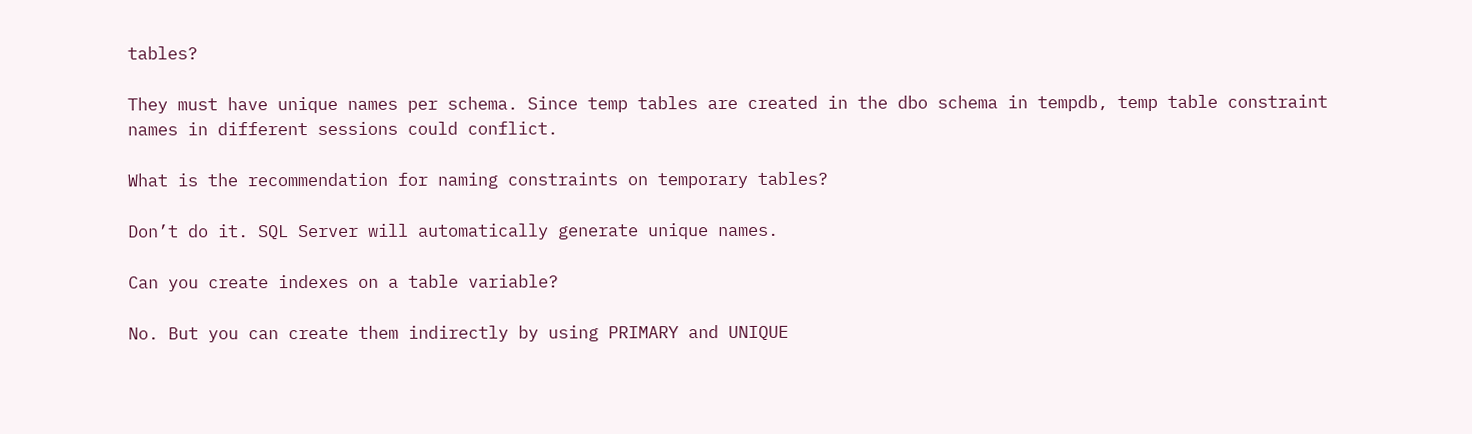tables?

They must have unique names per schema. Since temp tables are created in the dbo schema in tempdb, temp table constraint names in different sessions could conflict.

What is the recommendation for naming constraints on temporary tables?

Don’t do it. SQL Server will automatically generate unique names.

Can you create indexes on a table variable?

No. But you can create them indirectly by using PRIMARY and UNIQUE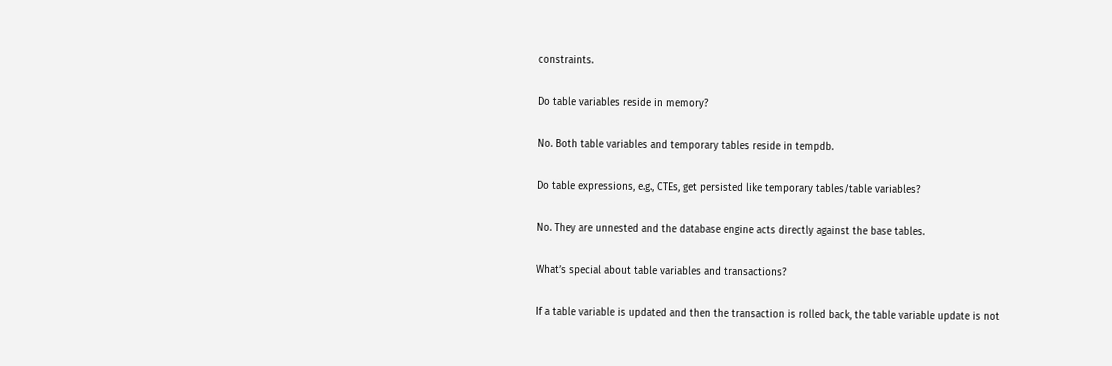constraints.

Do table variables reside in memory?

No. Both table variables and temporary tables reside in tempdb.

Do table expressions, e.g., CTEs, get persisted like temporary tables/table variables?

No. They are unnested and the database engine acts directly against the base tables.

What’s special about table variables and transactions?

If a table variable is updated and then the transaction is rolled back, the table variable update is not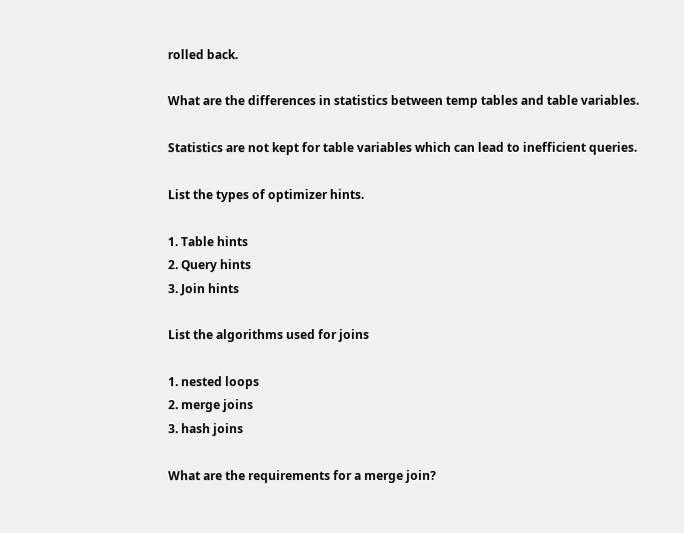rolled back.

What are the differences in statistics between temp tables and table variables.

Statistics are not kept for table variables which can lead to inefficient queries.

List the types of optimizer hints.

1. Table hints
2. Query hints
3. Join hints

List the algorithms used for joins

1. nested loops
2. merge joins
3. hash joins

What are the requirements for a merge join?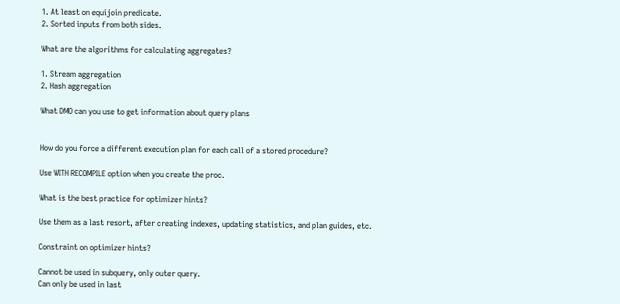1. At least on equijoin predicate.
2. Sorted inputs from both sides.

What are the algorithms for calculating aggregates?

1. Stream aggregation
2. Hash aggregation

What DMO can you use to get information about query plans


How do you force a different execution plan for each call of a stored procedure?

Use WITH RECOMPILE option when you create the proc.

What is the best practice for optimizer hints?

Use them as a last resort, after creating indexes, updating statistics, and plan guides, etc.

Constraint on optimizer hints?

Cannot be used in subquery, only outer query.
Can only be used in last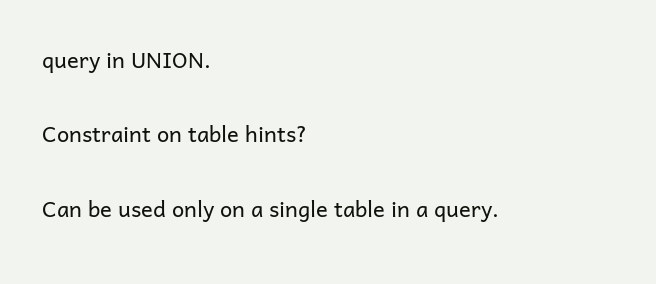query in UNION.

Constraint on table hints?

Can be used only on a single table in a query.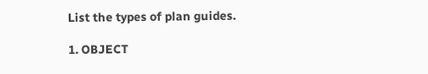List the types of plan guides.

1. OBJECT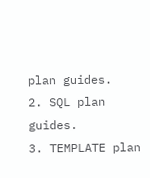plan guides.
2. SQL plan guides.
3. TEMPLATE plan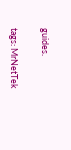guides.

tags: MrNetTek